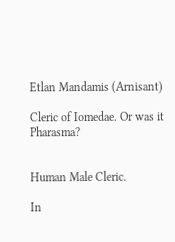Etlan Mandamis (Arnisant)

Cleric of Iomedae. Or was it Pharasma?


Human Male Cleric.

In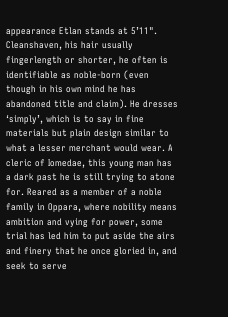appearance Etlan stands at 5’11". Cleanshaven, his hair usually fingerlength or shorter, he often is identifiable as noble-born (even though in his own mind he has abandoned title and claim). He dresses ‘simply’, which is to say in fine materials but plain design similar to what a lesser merchant would wear. A cleric of Iomedae, this young man has a dark past he is still trying to atone for. Reared as a member of a noble family in Oppara, where nobility means ambition and vying for power, some trial has led him to put aside the airs and finery that he once gloried in, and seek to serve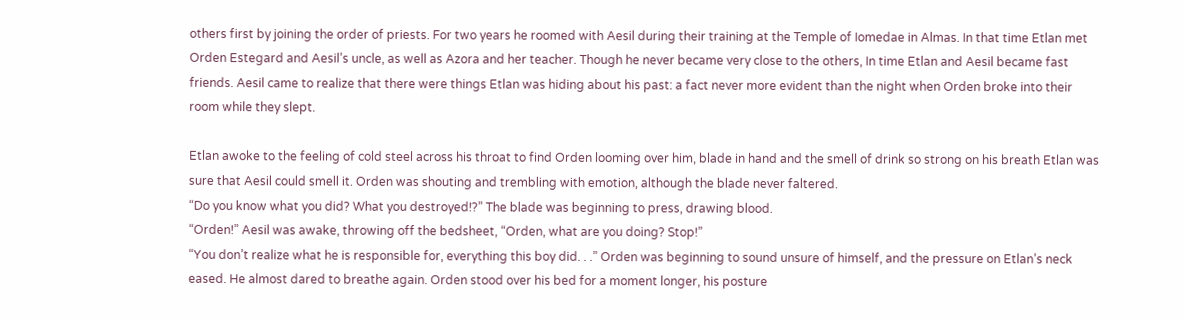others first by joining the order of priests. For two years he roomed with Aesil during their training at the Temple of Iomedae in Almas. In that time Etlan met Orden Estegard and Aesil’s uncle, as well as Azora and her teacher. Though he never became very close to the others, In time Etlan and Aesil became fast friends. Aesil came to realize that there were things Etlan was hiding about his past: a fact never more evident than the night when Orden broke into their room while they slept.

Etlan awoke to the feeling of cold steel across his throat to find Orden looming over him, blade in hand and the smell of drink so strong on his breath Etlan was sure that Aesil could smell it. Orden was shouting and trembling with emotion, although the blade never faltered.
“Do you know what you did? What you destroyed!?” The blade was beginning to press, drawing blood.
“Orden!” Aesil was awake, throwing off the bedsheet, “Orden, what are you doing? Stop!”
“You don’t realize what he is responsible for, everything this boy did. . .” Orden was beginning to sound unsure of himself, and the pressure on Etlan’s neck eased. He almost dared to breathe again. Orden stood over his bed for a moment longer, his posture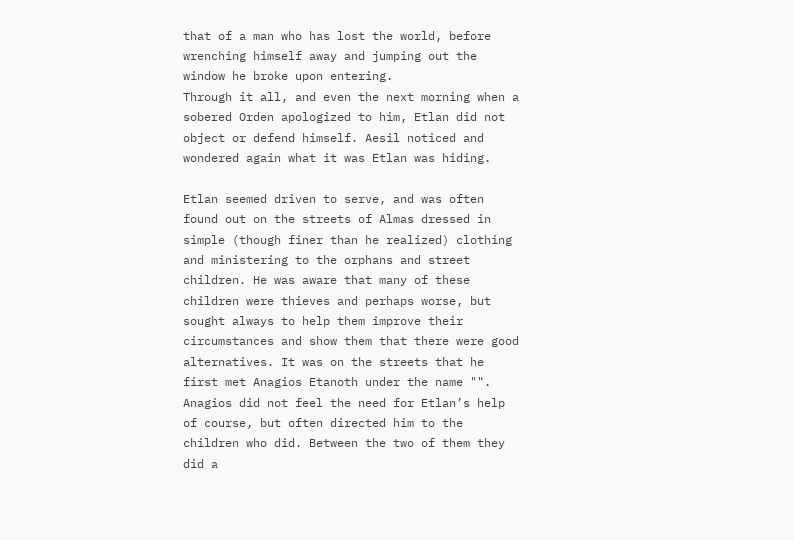that of a man who has lost the world, before wrenching himself away and jumping out the window he broke upon entering.
Through it all, and even the next morning when a sobered Orden apologized to him, Etlan did not object or defend himself. Aesil noticed and wondered again what it was Etlan was hiding.

Etlan seemed driven to serve, and was often found out on the streets of Almas dressed in simple (though finer than he realized) clothing and ministering to the orphans and street children. He was aware that many of these children were thieves and perhaps worse, but sought always to help them improve their circumstances and show them that there were good alternatives. It was on the streets that he first met Anagios Etanoth under the name "". Anagios did not feel the need for Etlan’s help of course, but often directed him to the children who did. Between the two of them they did a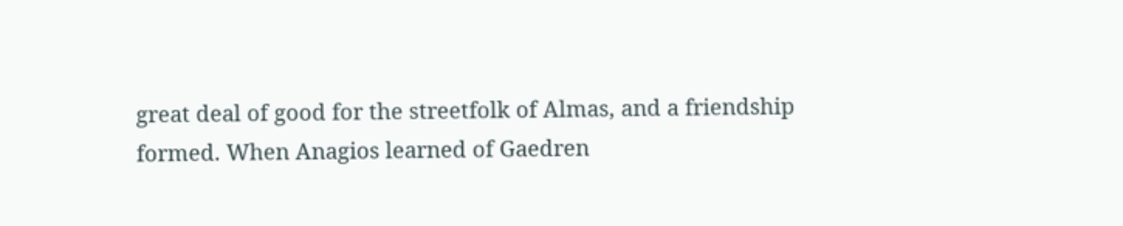great deal of good for the streetfolk of Almas, and a friendship formed. When Anagios learned of Gaedren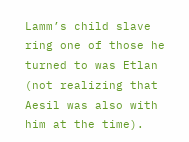Lamm’s child slave ring one of those he turned to was Etlan (not realizing that Aesil was also with him at the time).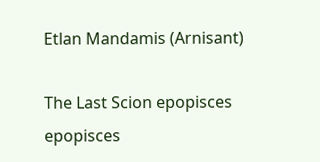Etlan Mandamis (Arnisant)

The Last Scion epopisces epopisces